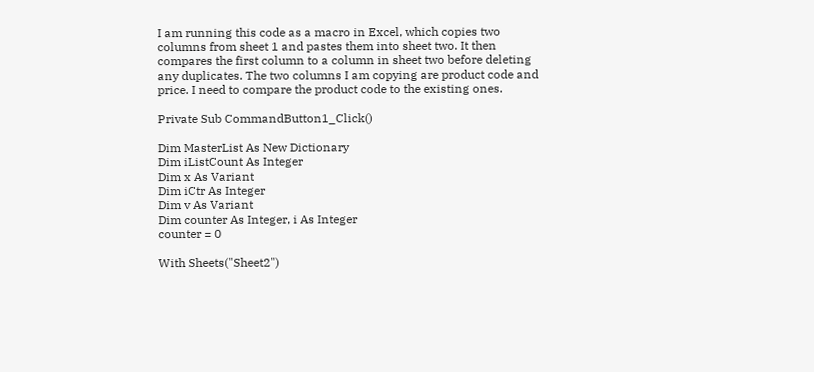I am running this code as a macro in Excel, which copies two columns from sheet 1 and pastes them into sheet two. It then compares the first column to a column in sheet two before deleting any duplicates. The two columns I am copying are product code and price. I need to compare the product code to the existing ones.

Private Sub CommandButton1_Click()

Dim MasterList As New Dictionary
Dim iListCount As Integer
Dim x As Variant
Dim iCtr As Integer
Dim v As Variant
Dim counter As Integer, i As Integer
counter = 0

With Sheets("Sheet2")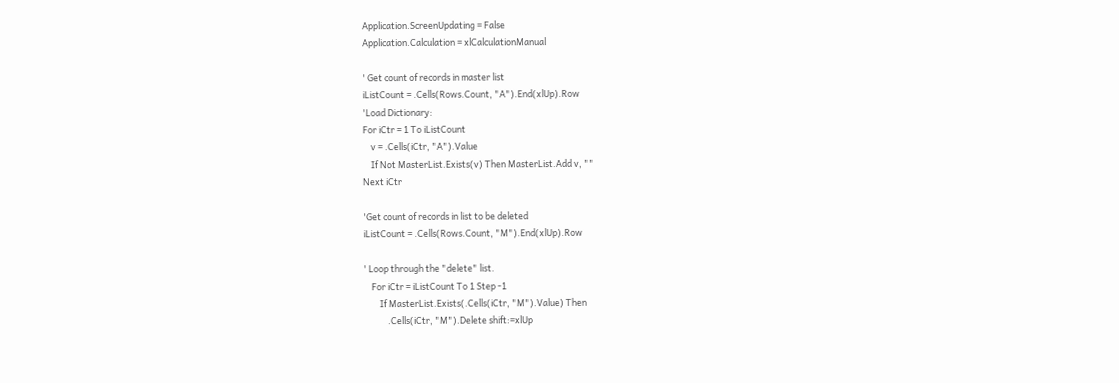Application.ScreenUpdating = False
Application.Calculation = xlCalculationManual

' Get count of records in master list
iListCount = .Cells(Rows.Count, "A").End(xlUp).Row
'Load Dictionary:
For iCtr = 1 To iListCount
    v = .Cells(iCtr, "A").Value
    If Not MasterList.Exists(v) Then MasterList.Add v, ""
Next iCtr

'Get count of records in list to be deleted
iListCount = .Cells(Rows.Count, "M").End(xlUp).Row

' Loop through the "delete" list.
    For iCtr = iListCount To 1 Step -1
        If MasterList.Exists(.Cells(iCtr, "M").Value) Then
            .Cells(iCtr, "M").Delete shift:=xlUp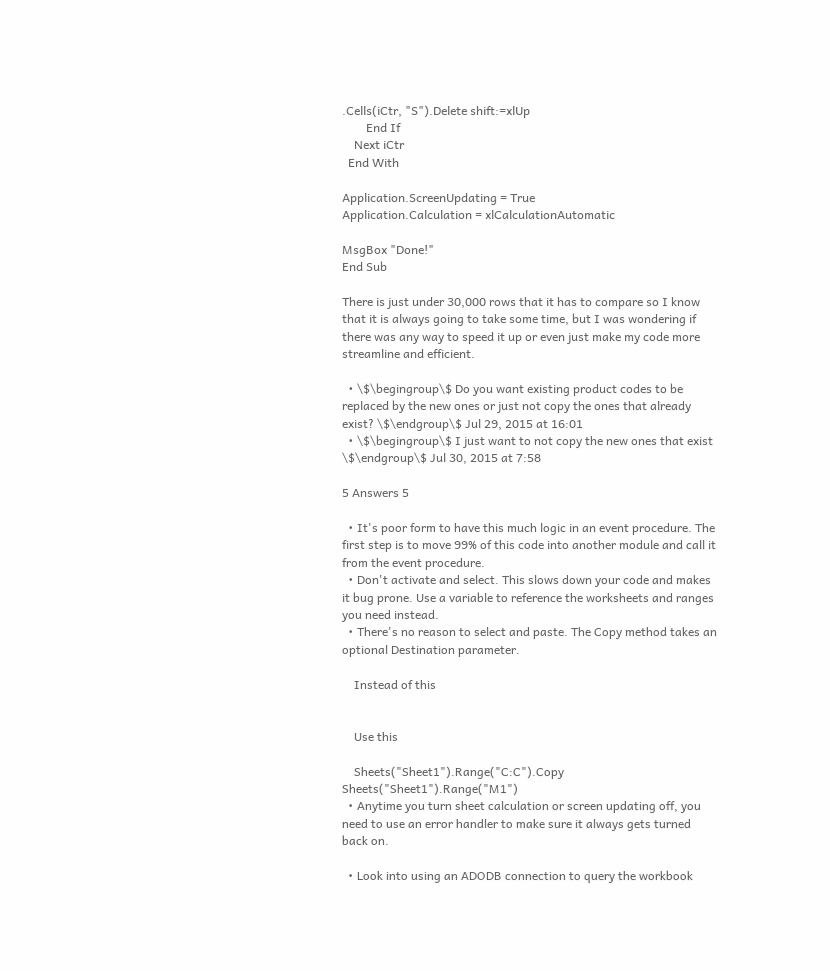.Cells(iCtr, "S").Delete shift:=xlUp
        End If
    Next iCtr
  End With

Application.ScreenUpdating = True
Application.Calculation = xlCalculationAutomatic

MsgBox "Done!"
End Sub

There is just under 30,000 rows that it has to compare so I know that it is always going to take some time, but I was wondering if there was any way to speed it up or even just make my code more streamline and efficient.

  • \$\begingroup\$ Do you want existing product codes to be replaced by the new ones or just not copy the ones that already exist? \$\endgroup\$ Jul 29, 2015 at 16:01
  • \$\begingroup\$ I just want to not copy the new ones that exist \$\endgroup\$ Jul 30, 2015 at 7:58

5 Answers 5

  • It's poor form to have this much logic in an event procedure. The first step is to move 99% of this code into another module and call it from the event procedure.
  • Don't activate and select. This slows down your code and makes it bug prone. Use a variable to reference the worksheets and ranges you need instead.
  • There's no reason to select and paste. The Copy method takes an optional Destination parameter.

    Instead of this


    Use this

    Sheets("Sheet1").Range("C:C").Copy Sheets("Sheet1").Range("M1")
  • Anytime you turn sheet calculation or screen updating off, you need to use an error handler to make sure it always gets turned back on.

  • Look into using an ADODB connection to query the workbook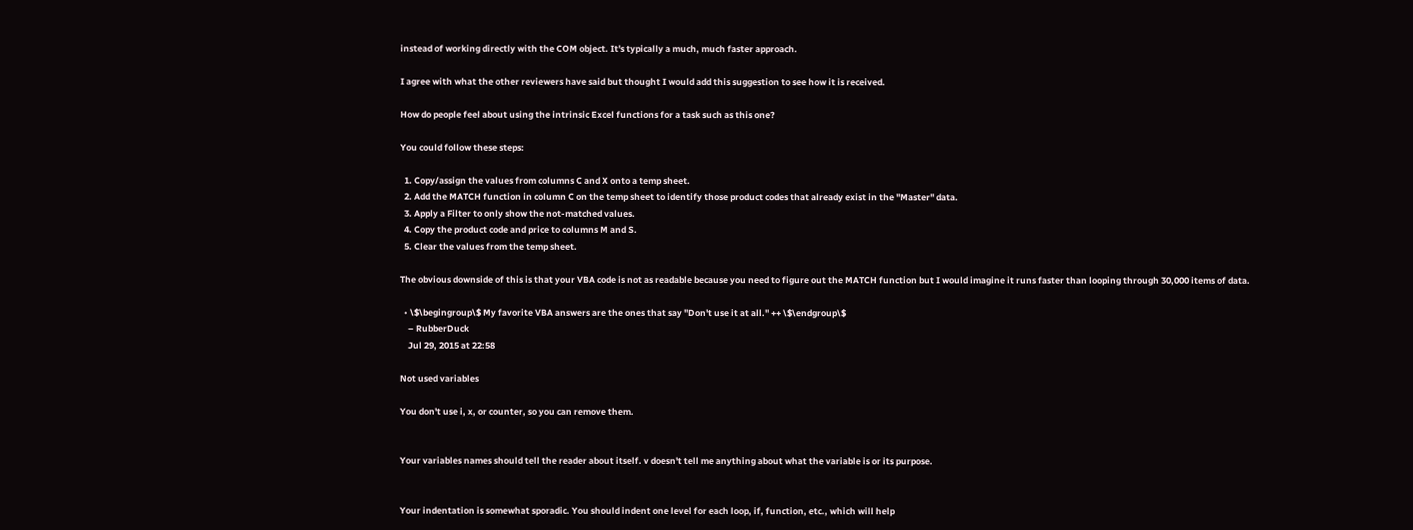instead of working directly with the COM object. It's typically a much, much faster approach.

I agree with what the other reviewers have said but thought I would add this suggestion to see how it is received.

How do people feel about using the intrinsic Excel functions for a task such as this one?

You could follow these steps:

  1. Copy/assign the values from columns C and X onto a temp sheet.
  2. Add the MATCH function in column C on the temp sheet to identify those product codes that already exist in the "Master" data.
  3. Apply a Filter to only show the not-matched values.
  4. Copy the product code and price to columns M and S.
  5. Clear the values from the temp sheet.

The obvious downside of this is that your VBA code is not as readable because you need to figure out the MATCH function but I would imagine it runs faster than looping through 30,000 items of data.

  • \$\begingroup\$ My favorite VBA answers are the ones that say "Don't use it at all." ++ \$\endgroup\$
    – RubberDuck
    Jul 29, 2015 at 22:58

Not used variables

You don't use i, x, or counter, so you can remove them.


Your variables names should tell the reader about itself. v doesn't tell me anything about what the variable is or its purpose.


Your indentation is somewhat sporadic. You should indent one level for each loop, if, function, etc., which will help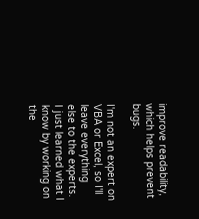improve readability, which helps prevent bugs.

I'm not an expert on VBA or Excel, so I'll leave everything else to the experts. I just learned what I know by working on the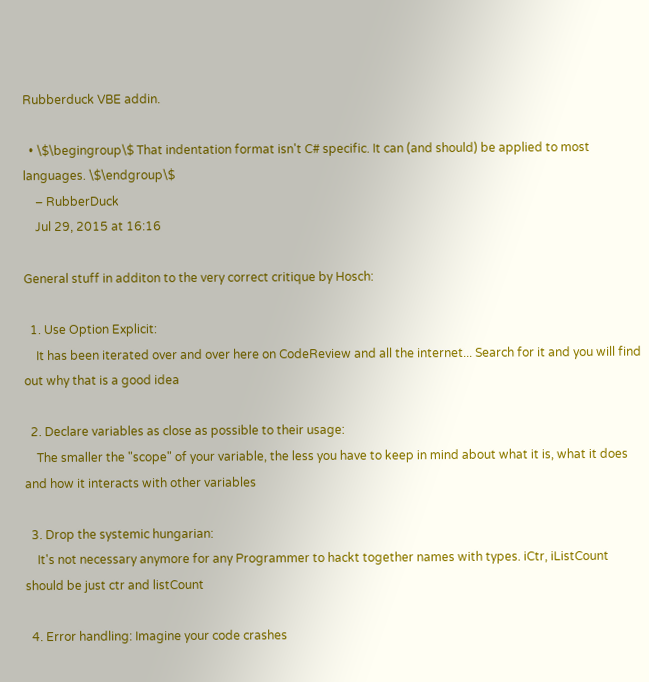Rubberduck VBE addin.

  • \$\begingroup\$ That indentation format isn't C# specific. It can (and should) be applied to most languages. \$\endgroup\$
    – RubberDuck
    Jul 29, 2015 at 16:16

General stuff in additon to the very correct critique by Hosch:

  1. Use Option Explicit:
    It has been iterated over and over here on CodeReview and all the internet... Search for it and you will find out why that is a good idea

  2. Declare variables as close as possible to their usage:
    The smaller the "scope" of your variable, the less you have to keep in mind about what it is, what it does and how it interacts with other variables

  3. Drop the systemic hungarian:
    It's not necessary anymore for any Programmer to hackt together names with types. iCtr, iListCount should be just ctr and listCount

  4. Error handling: Imagine your code crashes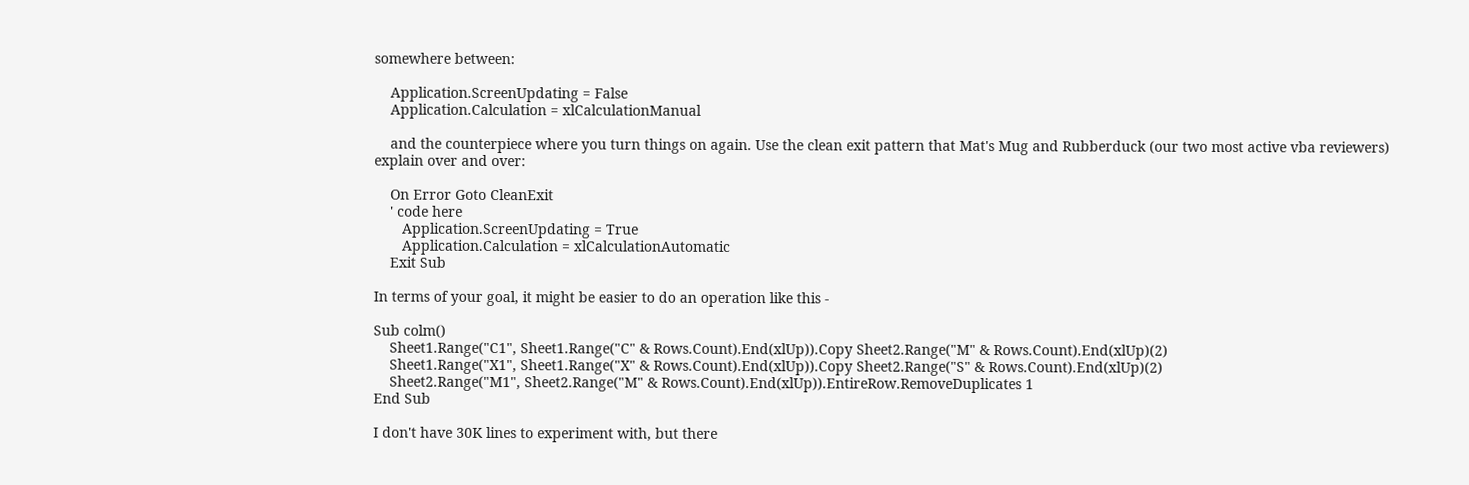somewhere between:

    Application.ScreenUpdating = False
    Application.Calculation = xlCalculationManual

    and the counterpiece where you turn things on again. Use the clean exit pattern that Mat's Mug and Rubberduck (our two most active vba reviewers) explain over and over:

    On Error Goto CleanExit
    ' code here
       Application.ScreenUpdating = True
       Application.Calculation = xlCalculationAutomatic
    Exit Sub

In terms of your goal, it might be easier to do an operation like this -

Sub colm()
    Sheet1.Range("C1", Sheet1.Range("C" & Rows.Count).End(xlUp)).Copy Sheet2.Range("M" & Rows.Count).End(xlUp)(2)
    Sheet1.Range("X1", Sheet1.Range("X" & Rows.Count).End(xlUp)).Copy Sheet2.Range("S" & Rows.Count).End(xlUp)(2)
    Sheet2.Range("M1", Sheet2.Range("M" & Rows.Count).End(xlUp)).EntireRow.RemoveDuplicates 1
End Sub

I don't have 30K lines to experiment with, but there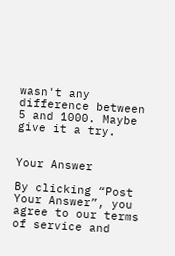wasn't any difference between 5 and 1000. Maybe give it a try.


Your Answer

By clicking “Post Your Answer”, you agree to our terms of service and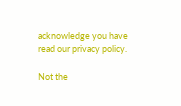acknowledge you have read our privacy policy.

Not the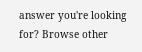answer you're looking for? Browse other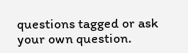questions tagged or ask your own question.